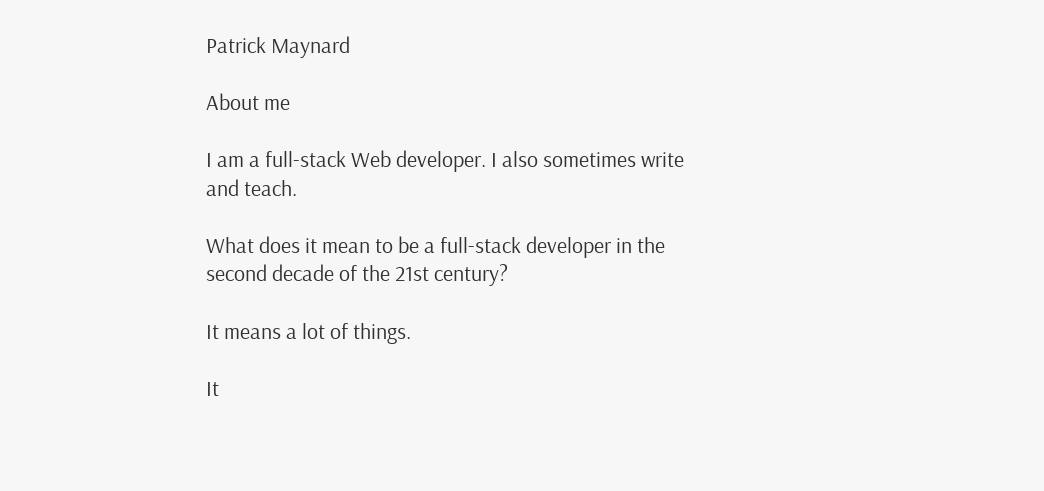Patrick Maynard

About me

I am a full-stack Web developer. I also sometimes write and teach.

What does it mean to be a full-stack developer in the second decade of the 21st century?

It means a lot of things.

It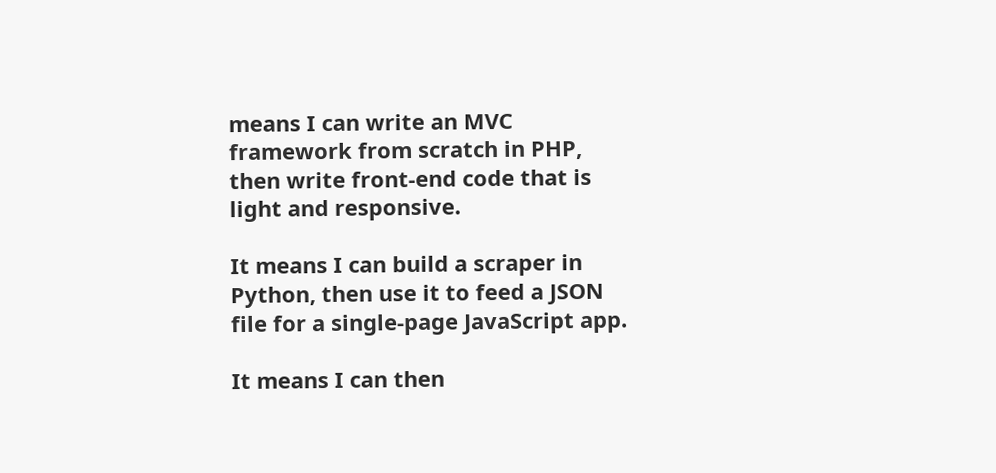means I can write an MVC framework from scratch in PHP, then write front-end code that is light and responsive.

It means I can build a scraper in Python, then use it to feed a JSON file for a single-page JavaScript app.

It means I can then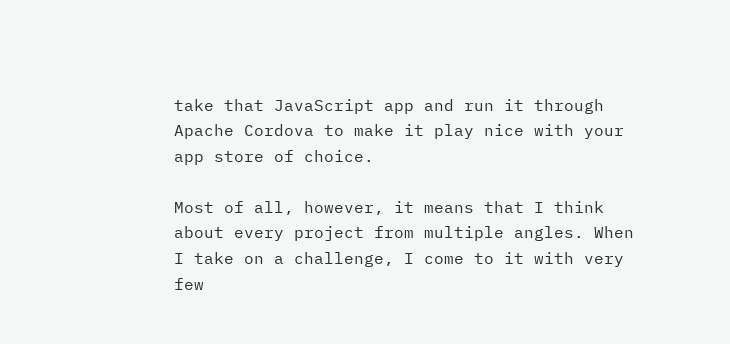take that JavaScript app and run it through Apache Cordova to make it play nice with your app store of choice.

Most of all, however, it means that I think about every project from multiple angles. When I take on a challenge, I come to it with very few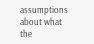assumptions about what the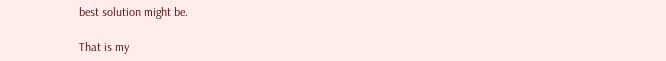best solution might be.

That is my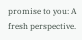promise to you: A fresh perspective.